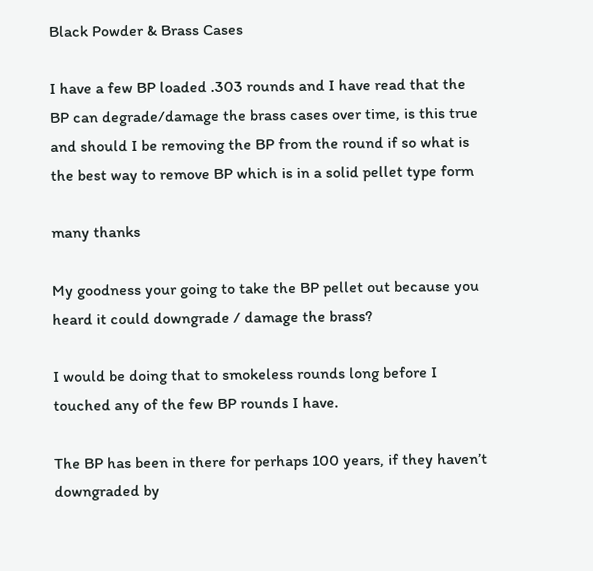Black Powder & Brass Cases

I have a few BP loaded .303 rounds and I have read that the BP can degrade/damage the brass cases over time, is this true and should I be removing the BP from the round if so what is the best way to remove BP which is in a solid pellet type form

many thanks

My goodness your going to take the BP pellet out because you heard it could downgrade / damage the brass?

I would be doing that to smokeless rounds long before I touched any of the few BP rounds I have.

The BP has been in there for perhaps 100 years, if they haven’t downgraded by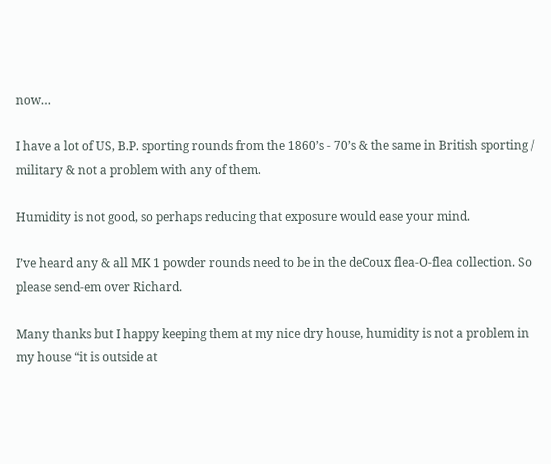now…

I have a lot of US, B.P. sporting rounds from the 1860’s - 70’s & the same in British sporting / military & not a problem with any of them.

Humidity is not good, so perhaps reducing that exposure would ease your mind.

I’ve heard any & all MK 1 powder rounds need to be in the deCoux flea-O-flea collection. So please send-em over Richard.

Many thanks but I happy keeping them at my nice dry house, humidity is not a problem in my house “it is outside at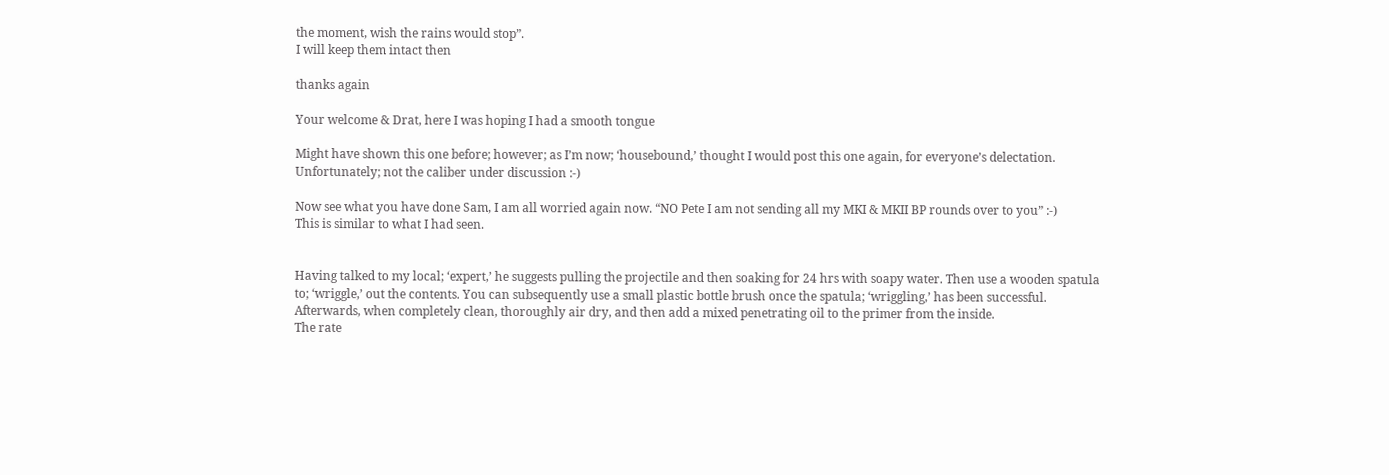the moment, wish the rains would stop”.
I will keep them intact then

thanks again

Your welcome & Drat, here I was hoping I had a smooth tongue

Might have shown this one before; however; as I’m now; ‘housebound,’ thought I would post this one again, for everyone’s delectation. Unfortunately; not the caliber under discussion :-)

Now see what you have done Sam, I am all worried again now. “NO Pete I am not sending all my MKI & MKII BP rounds over to you” :-)
This is similar to what I had seen.


Having talked to my local; ‘expert,’ he suggests pulling the projectile and then soaking for 24 hrs with soapy water. Then use a wooden spatula to; ‘wriggle,’ out the contents. You can subsequently use a small plastic bottle brush once the spatula; ‘wriggling,’ has been successful. Afterwards, when completely clean, thoroughly air dry, and then add a mixed penetrating oil to the primer from the inside.
The rate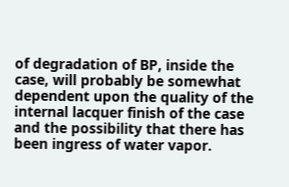of degradation of BP, inside the case, will probably be somewhat dependent upon the quality of the internal lacquer finish of the case and the possibility that there has been ingress of water vapor.